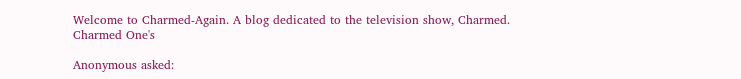Welcome to Charmed-Again. A blog dedicated to the television show, Charmed.
Charmed One's

Anonymous asked: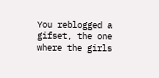You reblogged a gifset, the one where the girls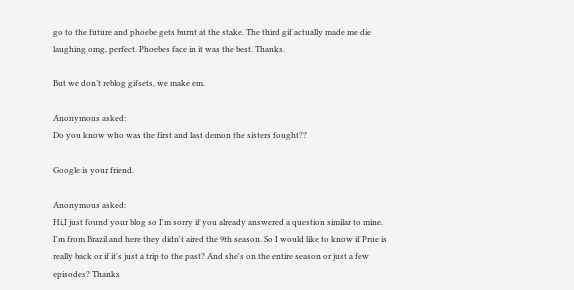go to the future and phoebe gets burnt at the stake. The third gif actually made me die laughing omg, perfect. Phoebes face in it was the best. Thanks.

But we don’t reblog gifsets, we make em.

Anonymous asked:
Do you know who was the first and last demon the sisters fought??

Google is your friend.

Anonymous asked:
Hi,I just found your blog so I'm sorry if you already answered a question similar to mine. I'm from Brazil and here they didn't aired the 9th season. So I would like to know if Prue is really back or if it's just a trip to the past? And she's on the entire season or just a few episodes? Thanks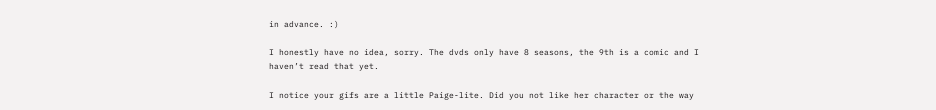in advance. :)

I honestly have no idea, sorry. The dvds only have 8 seasons, the 9th is a comic and I haven’t read that yet.

I notice your gifs are a little Paige-lite. Did you not like her character or the way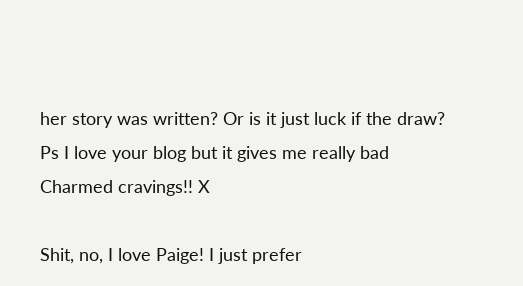her story was written? Or is it just luck if the draw? Ps I love your blog but it gives me really bad Charmed cravings!! X

Shit, no, I love Paige! I just prefer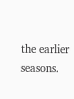the earlier seasons.